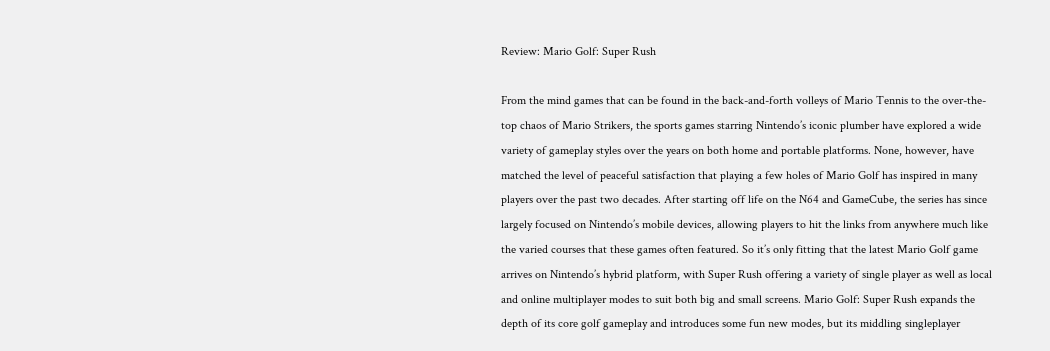Review: Mario Golf: Super Rush

From the mind games that can be found in the back-and-forth volleys of Mario Tennis to the over-the-top chaos of Mario Strikers, the sports games starring Nintendo’s iconic plumber have explored a wide variety of gameplay styles over the years on both home and portable platforms. None, however, have matched the level of peaceful satisfaction that playing a few holes of Mario Golf has inspired in many players over the past two decades. After starting off life on the N64 and GameCube, the series has since largely focused on Nintendo’s mobile devices, allowing players to hit the links from anywhere much like the varied courses that these games often featured. So it’s only fitting that the latest Mario Golf game arrives on Nintendo’s hybrid platform, with Super Rush offering a variety of single player as well as local and online multiplayer modes to suit both big and small screens. Mario Golf: Super Rush expands the depth of its core golf gameplay and introduces some fun new modes, but its middling singleplayer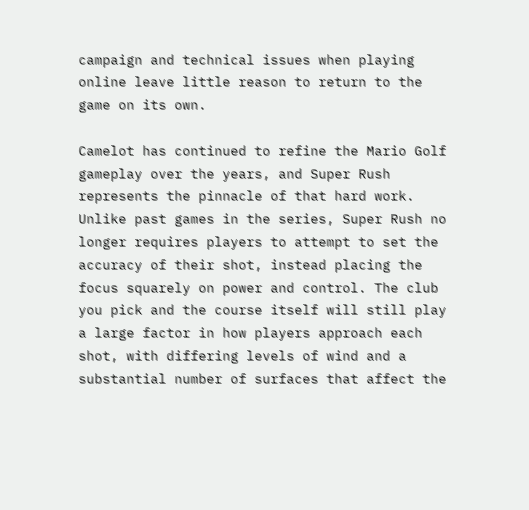campaign and technical issues when playing online leave little reason to return to the game on its own.

Camelot has continued to refine the Mario Golf gameplay over the years, and Super Rush represents the pinnacle of that hard work. Unlike past games in the series, Super Rush no longer requires players to attempt to set the accuracy of their shot, instead placing the focus squarely on power and control. The club you pick and the course itself will still play a large factor in how players approach each shot, with differing levels of wind and a substantial number of surfaces that affect the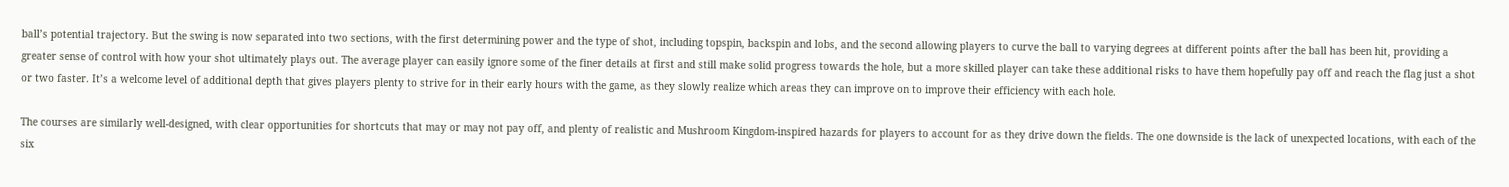ball’s potential trajectory. But the swing is now separated into two sections, with the first determining power and the type of shot, including topspin, backspin and lobs, and the second allowing players to curve the ball to varying degrees at different points after the ball has been hit, providing a greater sense of control with how your shot ultimately plays out. The average player can easily ignore some of the finer details at first and still make solid progress towards the hole, but a more skilled player can take these additional risks to have them hopefully pay off and reach the flag just a shot or two faster. It’s a welcome level of additional depth that gives players plenty to strive for in their early hours with the game, as they slowly realize which areas they can improve on to improve their efficiency with each hole.

The courses are similarly well-designed, with clear opportunities for shortcuts that may or may not pay off, and plenty of realistic and Mushroom Kingdom-inspired hazards for players to account for as they drive down the fields. The one downside is the lack of unexpected locations, with each of the six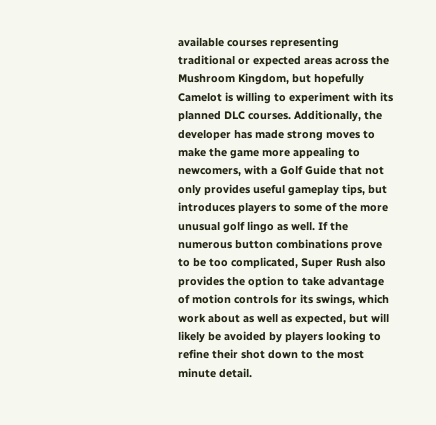available courses representing traditional or expected areas across the Mushroom Kingdom, but hopefully Camelot is willing to experiment with its planned DLC courses. Additionally, the developer has made strong moves to make the game more appealing to newcomers, with a Golf Guide that not only provides useful gameplay tips, but introduces players to some of the more unusual golf lingo as well. If the numerous button combinations prove to be too complicated, Super Rush also provides the option to take advantage of motion controls for its swings, which work about as well as expected, but will likely be avoided by players looking to refine their shot down to the most minute detail.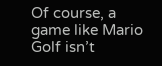Of course, a game like Mario Golf isn’t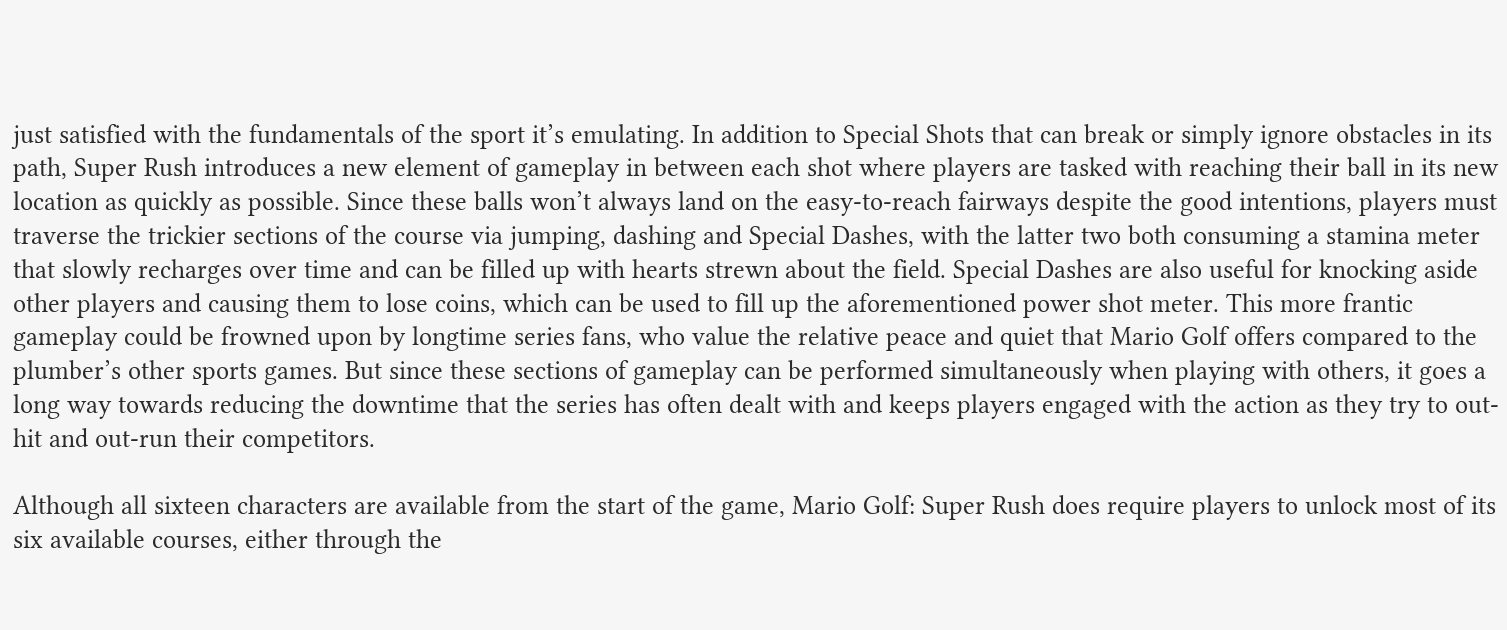just satisfied with the fundamentals of the sport it’s emulating. In addition to Special Shots that can break or simply ignore obstacles in its path, Super Rush introduces a new element of gameplay in between each shot where players are tasked with reaching their ball in its new location as quickly as possible. Since these balls won’t always land on the easy-to-reach fairways despite the good intentions, players must traverse the trickier sections of the course via jumping, dashing and Special Dashes, with the latter two both consuming a stamina meter that slowly recharges over time and can be filled up with hearts strewn about the field. Special Dashes are also useful for knocking aside other players and causing them to lose coins, which can be used to fill up the aforementioned power shot meter. This more frantic gameplay could be frowned upon by longtime series fans, who value the relative peace and quiet that Mario Golf offers compared to the plumber’s other sports games. But since these sections of gameplay can be performed simultaneously when playing with others, it goes a long way towards reducing the downtime that the series has often dealt with and keeps players engaged with the action as they try to out-hit and out-run their competitors.

Although all sixteen characters are available from the start of the game, Mario Golf: Super Rush does require players to unlock most of its six available courses, either through the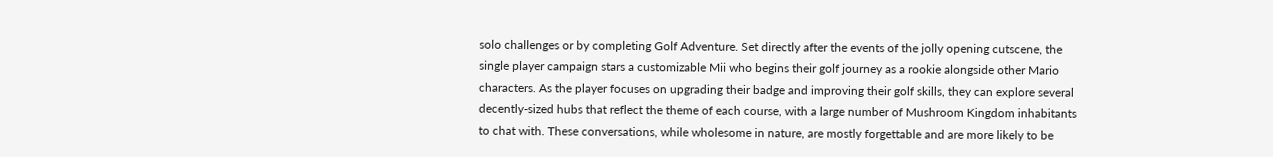solo challenges or by completing Golf Adventure. Set directly after the events of the jolly opening cutscene, the single player campaign stars a customizable Mii who begins their golf journey as a rookie alongside other Mario characters. As the player focuses on upgrading their badge and improving their golf skills, they can explore several decently-sized hubs that reflect the theme of each course, with a large number of Mushroom Kingdom inhabitants to chat with. These conversations, while wholesome in nature, are mostly forgettable and are more likely to be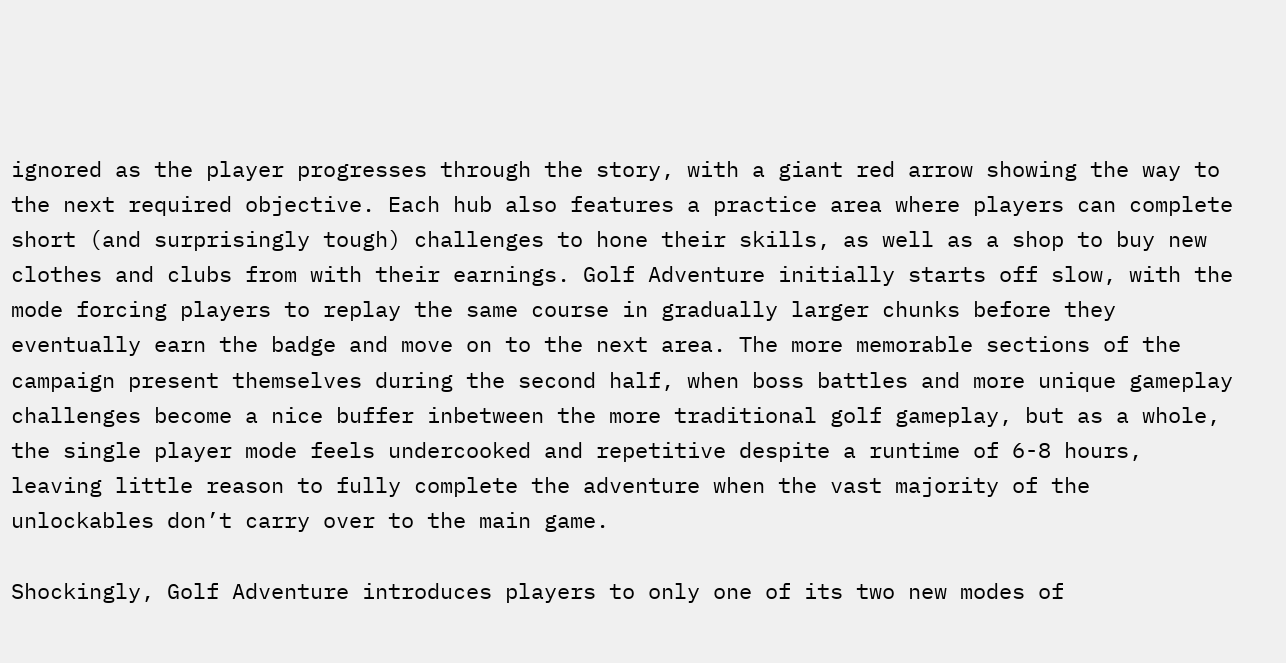ignored as the player progresses through the story, with a giant red arrow showing the way to the next required objective. Each hub also features a practice area where players can complete short (and surprisingly tough) challenges to hone their skills, as well as a shop to buy new clothes and clubs from with their earnings. Golf Adventure initially starts off slow, with the mode forcing players to replay the same course in gradually larger chunks before they eventually earn the badge and move on to the next area. The more memorable sections of the campaign present themselves during the second half, when boss battles and more unique gameplay challenges become a nice buffer inbetween the more traditional golf gameplay, but as a whole, the single player mode feels undercooked and repetitive despite a runtime of 6-8 hours, leaving little reason to fully complete the adventure when the vast majority of the unlockables don’t carry over to the main game.

Shockingly, Golf Adventure introduces players to only one of its two new modes of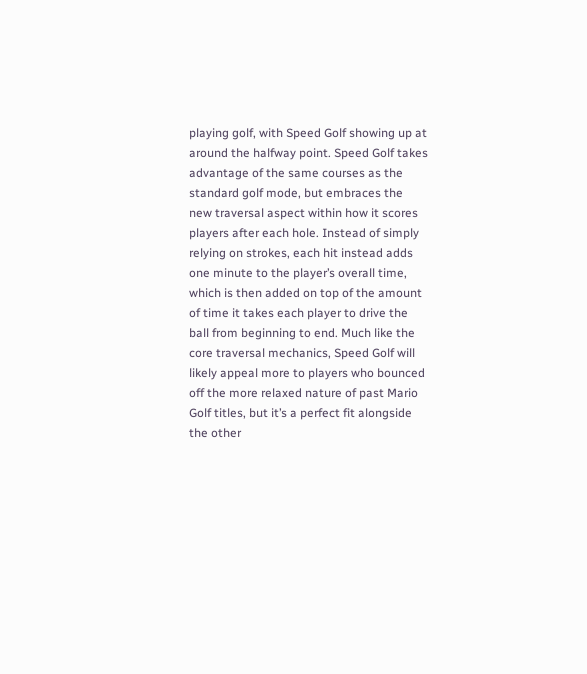playing golf, with Speed Golf showing up at around the halfway point. Speed Golf takes advantage of the same courses as the standard golf mode, but embraces the new traversal aspect within how it scores players after each hole. Instead of simply relying on strokes, each hit instead adds one minute to the player’s overall time, which is then added on top of the amount of time it takes each player to drive the ball from beginning to end. Much like the core traversal mechanics, Speed Golf will likely appeal more to players who bounced off the more relaxed nature of past Mario Golf titles, but it’s a perfect fit alongside the other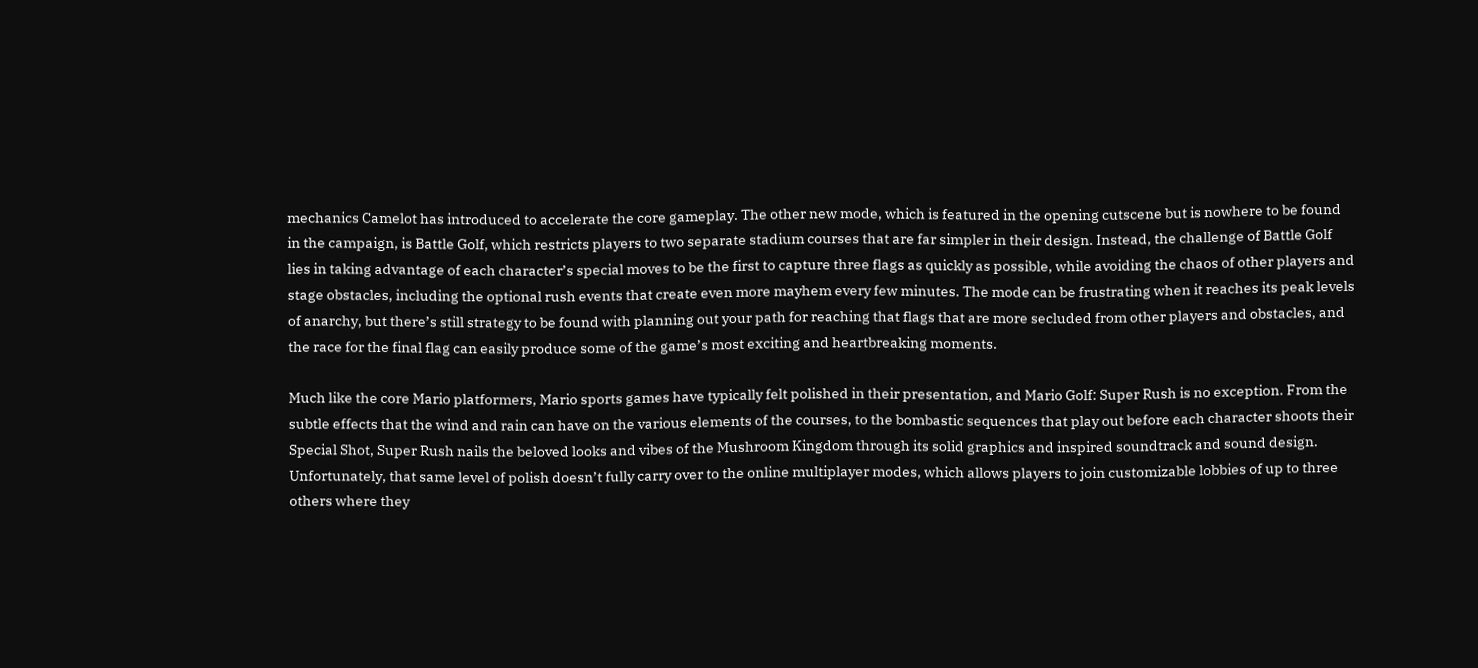mechanics Camelot has introduced to accelerate the core gameplay. The other new mode, which is featured in the opening cutscene but is nowhere to be found in the campaign, is Battle Golf, which restricts players to two separate stadium courses that are far simpler in their design. Instead, the challenge of Battle Golf lies in taking advantage of each character’s special moves to be the first to capture three flags as quickly as possible, while avoiding the chaos of other players and stage obstacles, including the optional rush events that create even more mayhem every few minutes. The mode can be frustrating when it reaches its peak levels of anarchy, but there’s still strategy to be found with planning out your path for reaching that flags that are more secluded from other players and obstacles, and the race for the final flag can easily produce some of the game’s most exciting and heartbreaking moments.

Much like the core Mario platformers, Mario sports games have typically felt polished in their presentation, and Mario Golf: Super Rush is no exception. From the subtle effects that the wind and rain can have on the various elements of the courses, to the bombastic sequences that play out before each character shoots their Special Shot, Super Rush nails the beloved looks and vibes of the Mushroom Kingdom through its solid graphics and inspired soundtrack and sound design. Unfortunately, that same level of polish doesn’t fully carry over to the online multiplayer modes, which allows players to join customizable lobbies of up to three others where they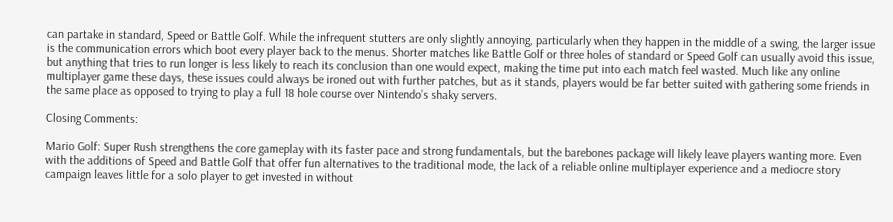can partake in standard, Speed or Battle Golf. While the infrequent stutters are only slightly annoying, particularly when they happen in the middle of a swing, the larger issue is the communication errors which boot every player back to the menus. Shorter matches like Battle Golf or three holes of standard or Speed Golf can usually avoid this issue, but anything that tries to run longer is less likely to reach its conclusion than one would expect, making the time put into each match feel wasted. Much like any online multiplayer game these days, these issues could always be ironed out with further patches, but as it stands, players would be far better suited with gathering some friends in the same place as opposed to trying to play a full 18 hole course over Nintendo’s shaky servers.

Closing Comments:

Mario Golf: Super Rush strengthens the core gameplay with its faster pace and strong fundamentals, but the barebones package will likely leave players wanting more. Even with the additions of Speed and Battle Golf that offer fun alternatives to the traditional mode, the lack of a reliable online multiplayer experience and a mediocre story campaign leaves little for a solo player to get invested in without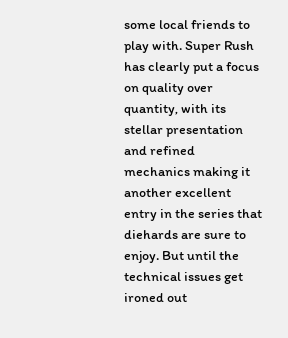some local friends to play with. Super Rush has clearly put a focus on quality over quantity, with its stellar presentation and refined mechanics making it another excellent entry in the series that diehards are sure to enjoy. But until the technical issues get ironed out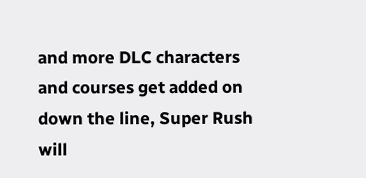and more DLC characters and courses get added on down the line, Super Rush will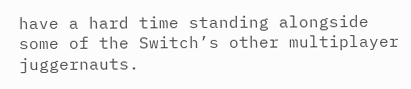have a hard time standing alongside some of the Switch’s other multiplayer juggernauts.